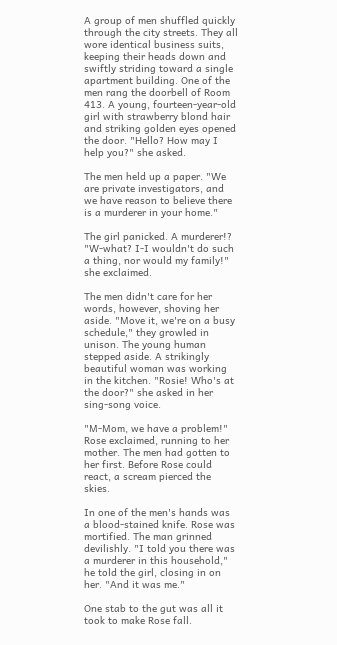A group of men shuffled quickly through the city streets. They all wore identical business suits, keeping their heads down and swiftly striding toward a single apartment building. One of the men rang the doorbell of Room 413. A young, fourteen-year-old girl with strawberry blond hair and striking golden eyes opened the door. "Hello? How may I help you?" she asked.

The men held up a paper. "We are private investigators, and we have reason to believe there is a murderer in your home."

The girl panicked. A murderer!? "W-what? I-I wouldn't do such a thing, nor would my family!" she exclaimed.

The men didn't care for her words, however, shoving her aside. "Move it, we're on a busy schedule," they growled in unison. The young human stepped aside. A strikingly beautiful woman was working in the kitchen. "Rosie! Who's at the door?" she asked in her sing-song voice.

"M-Mom, we have a problem!" Rose exclaimed, running to her mother. The men had gotten to her first. Before Rose could react, a scream pierced the skies.

In one of the men's hands was a blood-stained knife. Rose was mortified. The man grinned devilishly. "I told you there was a murderer in this household," he told the girl, closing in on her. "And it was me."

One stab to the gut was all it took to make Rose fall.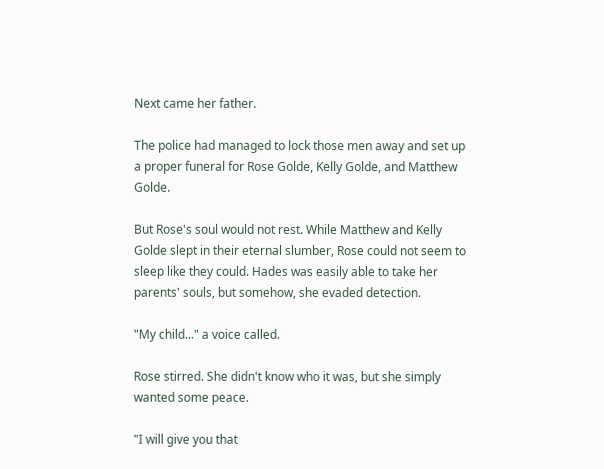Next came her father.

The police had managed to lock those men away and set up a proper funeral for Rose Golde, Kelly Golde, and Matthew Golde.

But Rose's soul would not rest. While Matthew and Kelly Golde slept in their eternal slumber, Rose could not seem to sleep like they could. Hades was easily able to take her parents' souls, but somehow, she evaded detection.

"My child..." a voice called.

Rose stirred. She didn't know who it was, but she simply wanted some peace.

"I will give you that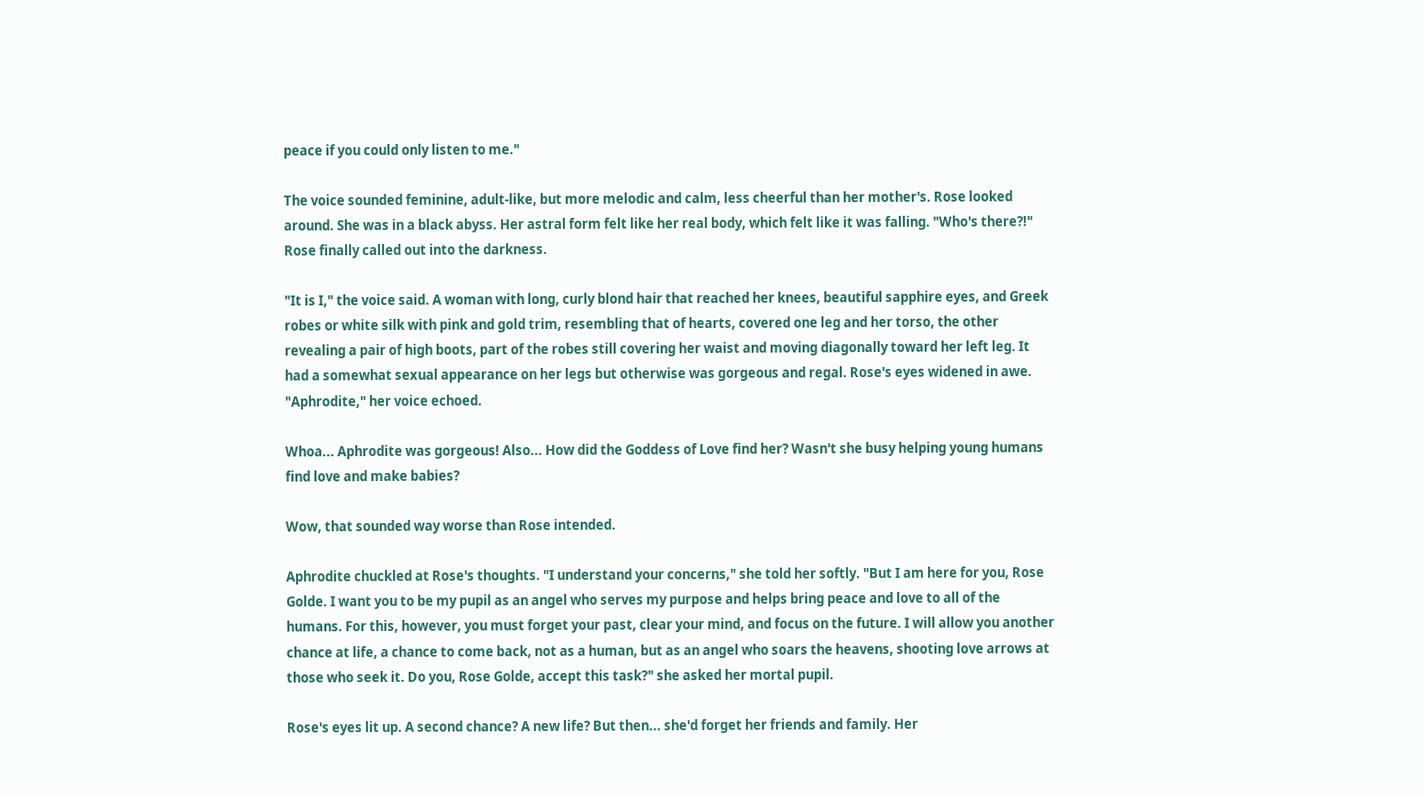peace if you could only listen to me."

The voice sounded feminine, adult-like, but more melodic and calm, less cheerful than her mother's. Rose looked around. She was in a black abyss. Her astral form felt like her real body, which felt like it was falling. "Who's there?!" Rose finally called out into the darkness.

"It is I," the voice said. A woman with long, curly blond hair that reached her knees, beautiful sapphire eyes, and Greek robes or white silk with pink and gold trim, resembling that of hearts, covered one leg and her torso, the other revealing a pair of high boots, part of the robes still covering her waist and moving diagonally toward her left leg. It had a somewhat sexual appearance on her legs but otherwise was gorgeous and regal. Rose's eyes widened in awe. "Aphrodite," her voice echoed.

Whoa... Aphrodite was gorgeous! Also... How did the Goddess of Love find her? Wasn't she busy helping young humans find love and make babies?

Wow, that sounded way worse than Rose intended.

Aphrodite chuckled at Rose's thoughts. "I understand your concerns," she told her softly. "But I am here for you, Rose Golde. I want you to be my pupil as an angel who serves my purpose and helps bring peace and love to all of the humans. For this, however, you must forget your past, clear your mind, and focus on the future. I will allow you another chance at life, a chance to come back, not as a human, but as an angel who soars the heavens, shooting love arrows at those who seek it. Do you, Rose Golde, accept this task?" she asked her mortal pupil.

Rose's eyes lit up. A second chance? A new life? But then... she'd forget her friends and family. Her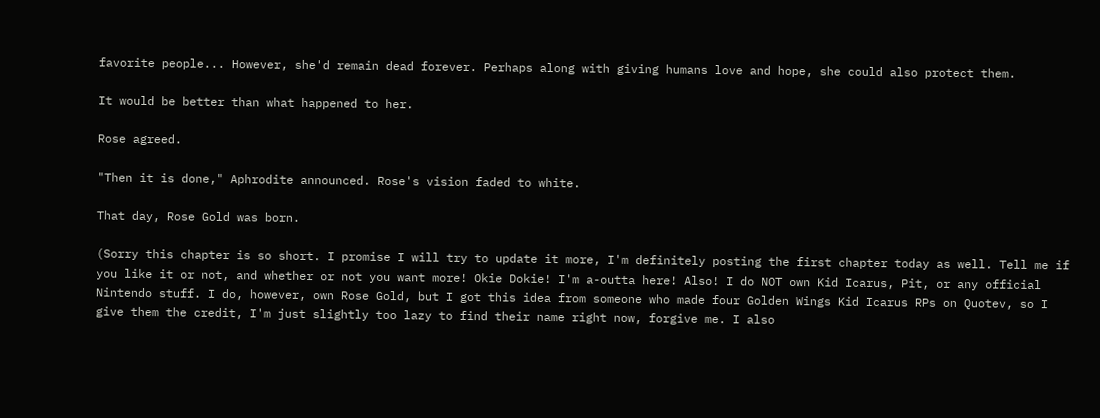favorite people... However, she'd remain dead forever. Perhaps along with giving humans love and hope, she could also protect them.

It would be better than what happened to her.

Rose agreed.

"Then it is done," Aphrodite announced. Rose's vision faded to white.

That day, Rose Gold was born.

(Sorry this chapter is so short. I promise I will try to update it more, I'm definitely posting the first chapter today as well. Tell me if you like it or not, and whether or not you want more! Okie Dokie! I'm a-outta here! Also! I do NOT own Kid Icarus, Pit, or any official Nintendo stuff. I do, however, own Rose Gold, but I got this idea from someone who made four Golden Wings Kid Icarus RPs on Quotev, so I give them the credit, I'm just slightly too lazy to find their name right now, forgive me. I also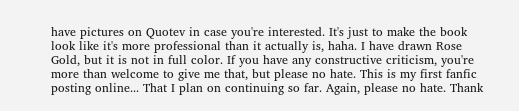have pictures on Quotev in case you're interested. It's just to make the book look like it's more professional than it actually is, haha. I have drawn Rose Gold, but it is not in full color. If you have any constructive criticism, you're more than welcome to give me that, but please no hate. This is my first fanfic posting online... That I plan on continuing so far. Again, please no hate. Thank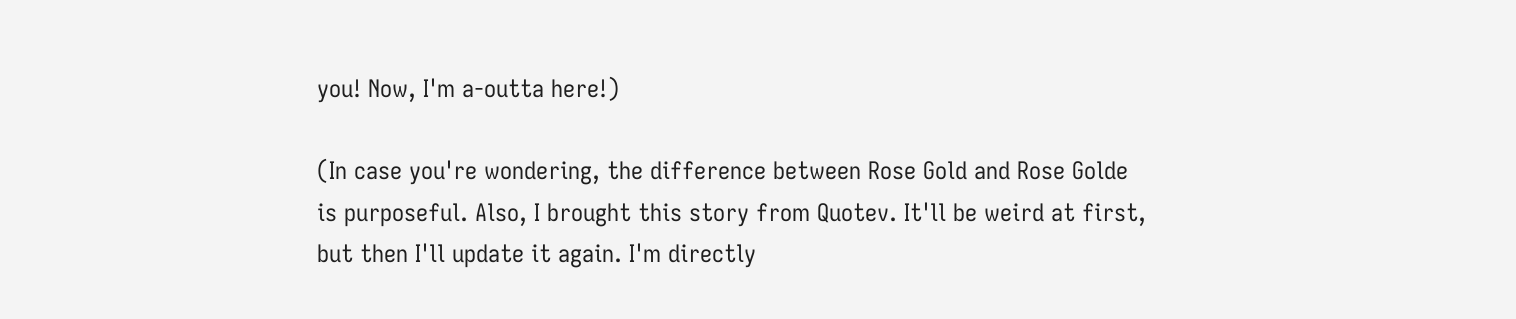you! Now, I'm a-outta here!)

(In case you're wondering, the difference between Rose Gold and Rose Golde is purposeful. Also, I brought this story from Quotev. It'll be weird at first, but then I'll update it again. I'm directly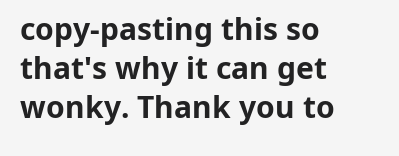copy-pasting this so that's why it can get wonky. Thank you to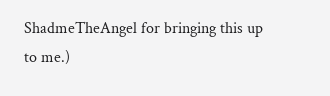ShadmeTheAngel for bringing this up to me.)